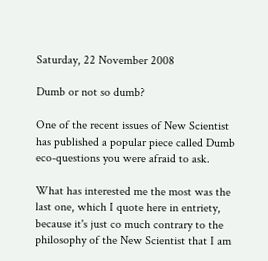Saturday, 22 November 2008

Dumb or not so dumb?

One of the recent issues of New Scientist has published a popular piece called Dumb eco-questions you were afraid to ask.

What has interested me the most was the last one, which I quote here in entriety, because it's just co much contrary to the philosophy of the New Scientist that I am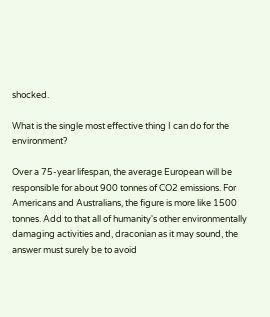shocked.

What is the single most effective thing I can do for the environment?

Over a 75-year lifespan, the average European will be responsible for about 900 tonnes of CO2 emissions. For Americans and Australians, the figure is more like 1500 tonnes. Add to that all of humanity's other environmentally damaging activities and, draconian as it may sound, the answer must surely be to avoid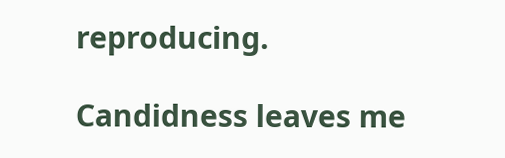reproducing.

Candidness leaves me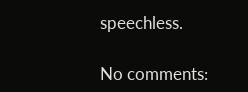speechless.

No comments: